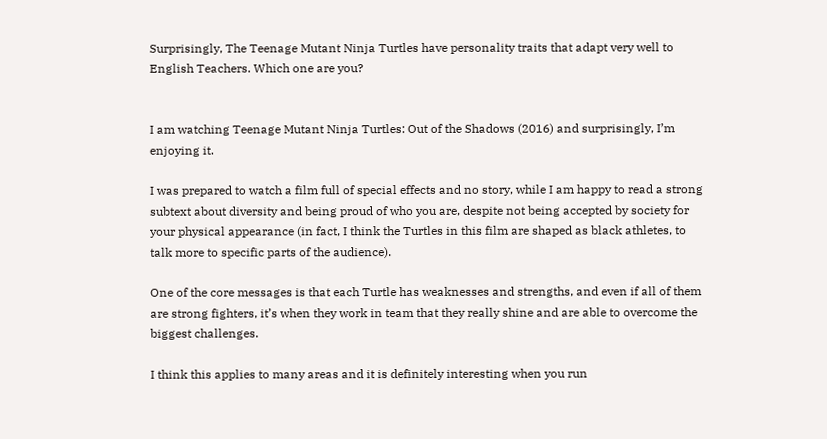Surprisingly, The Teenage Mutant Ninja Turtles have personality traits that adapt very well to English Teachers. Which one are you?


I am watching Teenage Mutant Ninja Turtles: Out of the Shadows (2016) and surprisingly, I’m enjoying it.

I was prepared to watch a film full of special effects and no story, while I am happy to read a strong subtext about diversity and being proud of who you are, despite not being accepted by society for your physical appearance (in fact, I think the Turtles in this film are shaped as black athletes, to talk more to specific parts of the audience).

One of the core messages is that each Turtle has weaknesses and strengths, and even if all of them are strong fighters, it’s when they work in team that they really shine and are able to overcome the biggest challenges.

I think this applies to many areas and it is definitely interesting when you run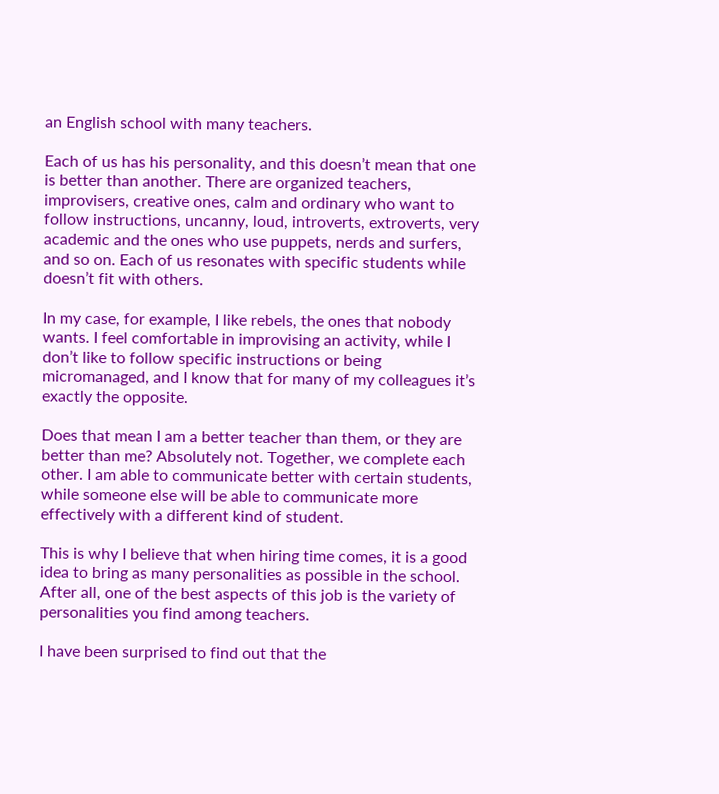an English school with many teachers.

Each of us has his personality, and this doesn’t mean that one is better than another. There are organized teachers, improvisers, creative ones, calm and ordinary who want to follow instructions, uncanny, loud, introverts, extroverts, very academic and the ones who use puppets, nerds and surfers, and so on. Each of us resonates with specific students while doesn’t fit with others.

In my case, for example, I like rebels, the ones that nobody wants. I feel comfortable in improvising an activity, while I don’t like to follow specific instructions or being micromanaged, and I know that for many of my colleagues it’s exactly the opposite.

Does that mean I am a better teacher than them, or they are better than me? Absolutely not. Together, we complete each other. I am able to communicate better with certain students, while someone else will be able to communicate more effectively with a different kind of student.

This is why I believe that when hiring time comes, it is a good idea to bring as many personalities as possible in the school.
After all, one of the best aspects of this job is the variety of personalities you find among teachers.

I have been surprised to find out that the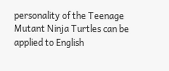personality of the Teenage Mutant Ninja Turtles can be applied to English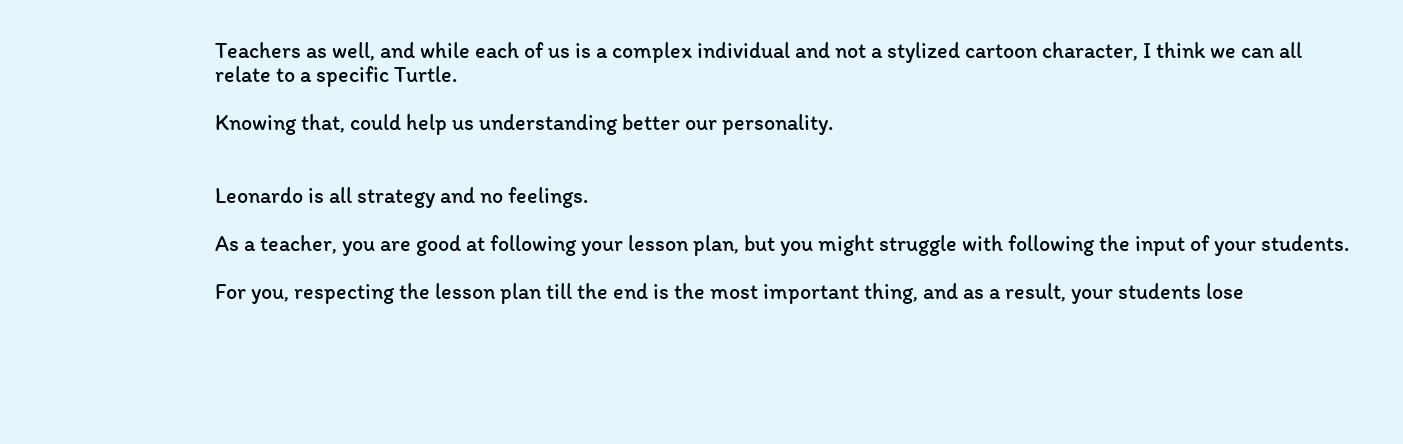Teachers as well, and while each of us is a complex individual and not a stylized cartoon character, I think we can all relate to a specific Turtle.

Knowing that, could help us understanding better our personality.


Leonardo is all strategy and no feelings.

As a teacher, you are good at following your lesson plan, but you might struggle with following the input of your students.

For you, respecting the lesson plan till the end is the most important thing, and as a result, your students lose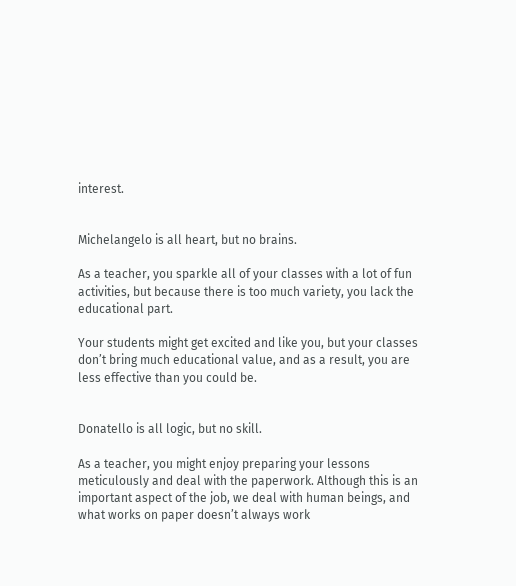interest.


Michelangelo is all heart, but no brains.

As a teacher, you sparkle all of your classes with a lot of fun activities, but because there is too much variety, you lack the educational part.

Your students might get excited and like you, but your classes don’t bring much educational value, and as a result, you are less effective than you could be.


Donatello is all logic, but no skill.

As a teacher, you might enjoy preparing your lessons meticulously and deal with the paperwork. Although this is an important aspect of the job, we deal with human beings, and what works on paper doesn’t always work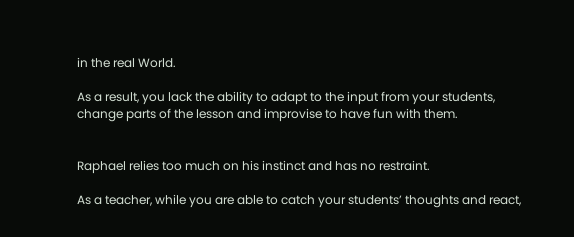in the real World.

As a result, you lack the ability to adapt to the input from your students, change parts of the lesson and improvise to have fun with them.


Raphael relies too much on his instinct and has no restraint.

As a teacher, while you are able to catch your students’ thoughts and react,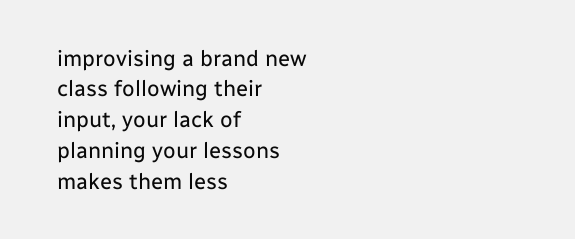improvising a brand new class following their input, your lack of planning your lessons makes them less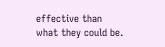effective than what they could be.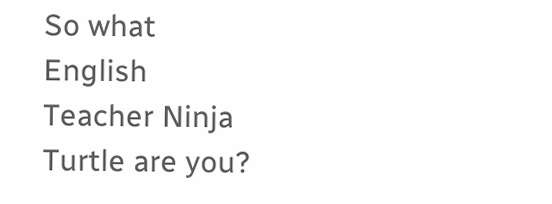So what English Teacher Ninja Turtle are you?